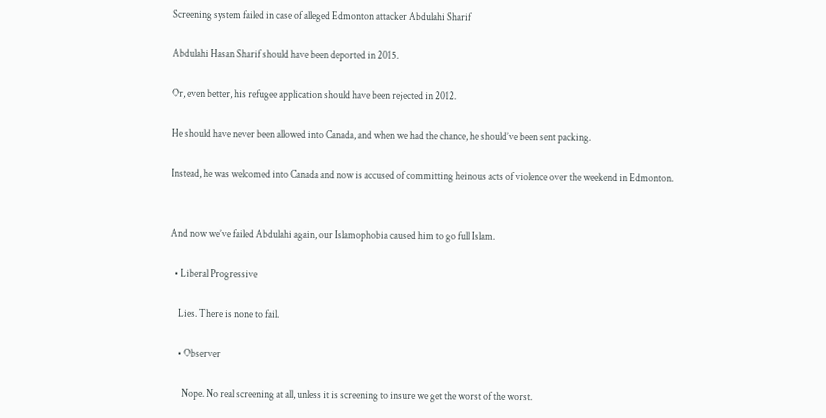Screening system failed in case of alleged Edmonton attacker Abdulahi Sharif

Abdulahi Hasan Sharif should have been deported in 2015.

Or, even better, his refugee application should have been rejected in 2012.

He should have never been allowed into Canada, and when we had the chance, he should’ve been sent packing.

Instead, he was welcomed into Canada and now is accused of committing heinous acts of violence over the weekend in Edmonton.


And now we’ve failed Abdulahi again, our Islamophobia caused him to go full Islam.

  • Liberal Progressive

    Lies. There is none to fail.

    • Observer

      Nope. No real screening at all, unless it is screening to insure we get the worst of the worst.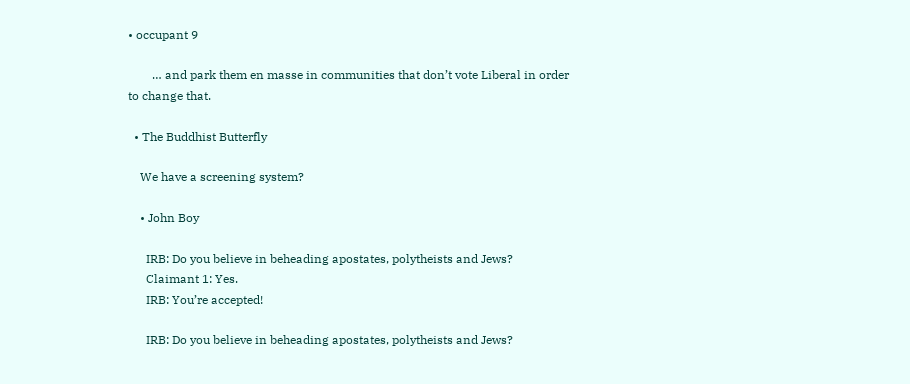• occupant 9

        … and park them en masse in communities that don’t vote Liberal in order to change that.

  • The Buddhist Butterfly

    We have a screening system?

    • John Boy

      IRB: Do you believe in beheading apostates, polytheists and Jews?
      Claimant 1: Yes.
      IRB: You’re accepted!

      IRB: Do you believe in beheading apostates, polytheists and Jews?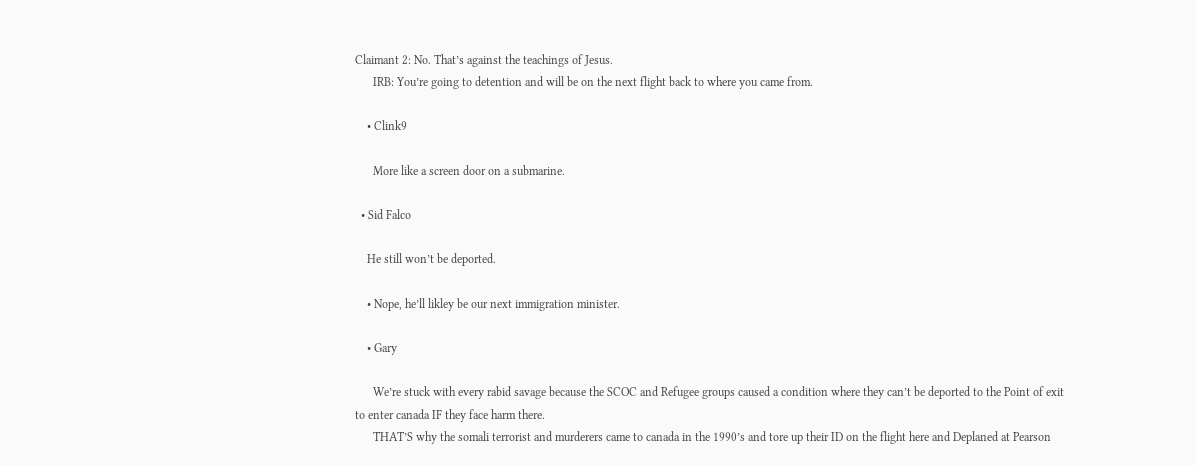Claimant 2: No. That’s against the teachings of Jesus.
      IRB: You’re going to detention and will be on the next flight back to where you came from.

    • Clink9

      More like a screen door on a submarine.

  • Sid Falco

    He still won’t be deported.

    • Nope, he’ll likley be our next immigration minister.

    • Gary

      We’re stuck with every rabid savage because the SCOC and Refugee groups caused a condition where they can’t be deported to the Point of exit to enter canada IF they face harm there.
      THAT’S why the somali terrorist and murderers came to canada in the 1990’s and tore up their ID on the flight here and Deplaned at Pearson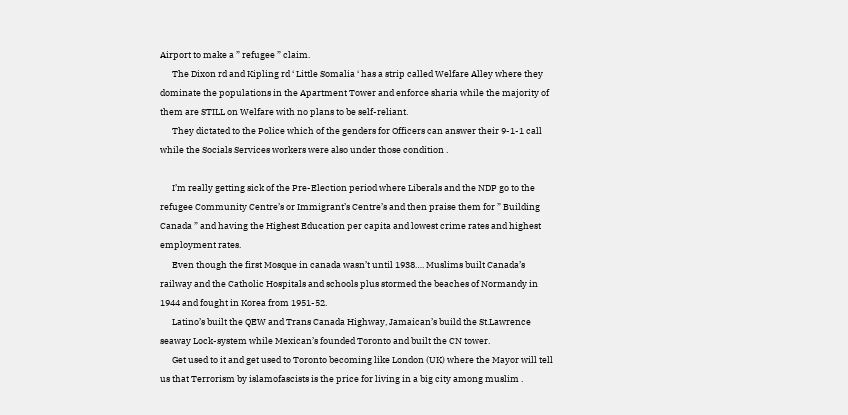Airport to make a ” refugee ” claim.
      The Dixon rd and Kipling rd ‘ Little Somalia ‘ has a strip called Welfare Alley where they dominate the populations in the Apartment Tower and enforce sharia while the majority of them are STILL on Welfare with no plans to be self-reliant.
      They dictated to the Police which of the genders for Officers can answer their 9-1-1 call while the Socials Services workers were also under those condition .

      I’m really getting sick of the Pre-Election period where Liberals and the NDP go to the refugee Community Centre’s or Immigrant’s Centre’s and then praise them for ” Building Canada ” and having the Highest Education per capita and lowest crime rates and highest employment rates.
      Even though the first Mosque in canada wasn’t until 1938…. Muslims built Canada’s railway and the Catholic Hospitals and schools plus stormed the beaches of Normandy in 1944 and fought in Korea from 1951-52.
      Latino’s built the QEW and Trans Canada Highway, Jamaican’s build the St.Lawrence seaway Lock-system while Mexican’s founded Toronto and built the CN tower.
      Get used to it and get used to Toronto becoming like London (UK) where the Mayor will tell us that Terrorism by islamofascists is the price for living in a big city among muslim .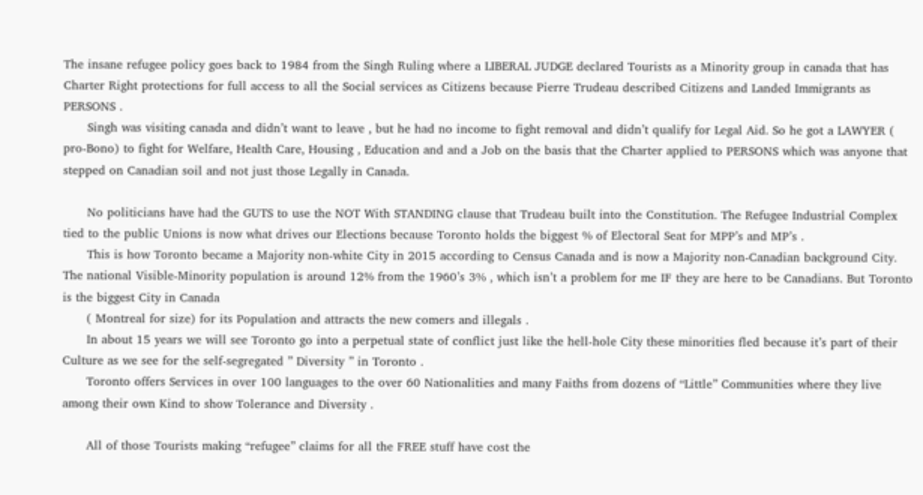The insane refugee policy goes back to 1984 from the Singh Ruling where a LIBERAL JUDGE declared Tourists as a Minority group in canada that has Charter Right protections for full access to all the Social services as Citizens because Pierre Trudeau described Citizens and Landed Immigrants as PERSONS .
      Singh was visiting canada and didn’t want to leave , but he had no income to fight removal and didn’t qualify for Legal Aid. So he got a LAWYER ( pro-Bono) to fight for Welfare, Health Care, Housing , Education and and a Job on the basis that the Charter applied to PERSONS which was anyone that stepped on Canadian soil and not just those Legally in Canada.

      No politicians have had the GUTS to use the NOT With STANDING clause that Trudeau built into the Constitution. The Refugee Industrial Complex tied to the public Unions is now what drives our Elections because Toronto holds the biggest % of Electoral Seat for MPP’s and MP’s .
      This is how Toronto became a Majority non-white City in 2015 according to Census Canada and is now a Majority non-Canadian background City. The national Visible-Minority population is around 12% from the 1960’s 3% , which isn’t a problem for me IF they are here to be Canadians. But Toronto is the biggest City in Canada
      ( Montreal for size) for its Population and attracts the new comers and illegals .
      In about 15 years we will see Toronto go into a perpetual state of conflict just like the hell-hole City these minorities fled because it’s part of their Culture as we see for the self-segregated ” Diversity ” in Toronto .
      Toronto offers Services in over 100 languages to the over 60 Nationalities and many Faiths from dozens of “Little” Communities where they live among their own Kind to show Tolerance and Diversity .

      All of those Tourists making “refugee” claims for all the FREE stuff have cost the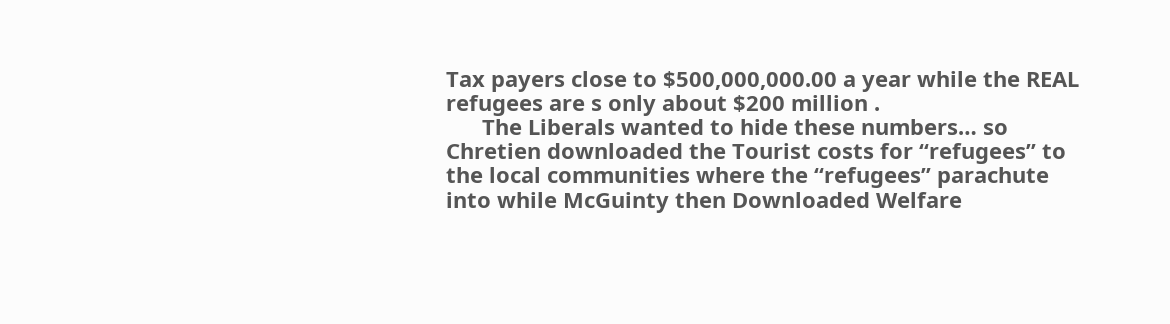Tax payers close to $500,000,000.00 a year while the REAL refugees are s only about $200 million .
      The Liberals wanted to hide these numbers… so Chretien downloaded the Tourist costs for “refugees” to the local communities where the “refugees” parachute into while McGuinty then Downloaded Welfare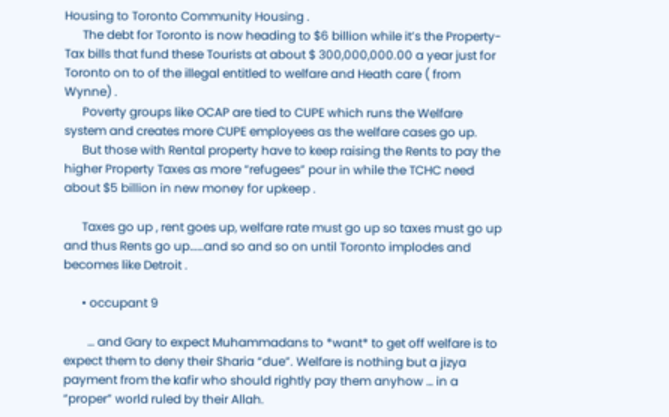Housing to Toronto Community Housing .
      The debt for Toronto is now heading to $6 billion while it’s the Property-Tax bills that fund these Tourists at about $ 300,000,000.00 a year just for Toronto on to of the illegal entitled to welfare and Heath care ( from Wynne) .
      Poverty groups like OCAP are tied to CUPE which runs the Welfare system and creates more CUPE employees as the welfare cases go up.
      But those with Rental property have to keep raising the Rents to pay the higher Property Taxes as more “refugees” pour in while the TCHC need about $5 billion in new money for upkeep .

      Taxes go up , rent goes up, welfare rate must go up so taxes must go up and thus Rents go up……and so and so on until Toronto implodes and becomes like Detroit .

      • occupant 9

        … and Gary to expect Muhammadans to *want* to get off welfare is to expect them to deny their Sharia “due”. Welfare is nothing but a jizya payment from the kafir who should rightly pay them anyhow … in a “proper” world ruled by their Allah.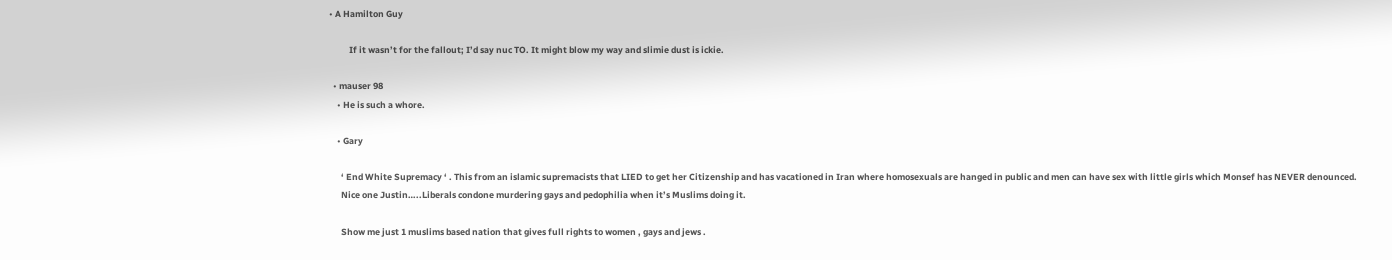• A Hamilton Guy

          If it wasn’t for the fallout; I’d say nuc TO. It might blow my way and slimie dust is ickie.

  • mauser 98
    • He is such a whore.

    • Gary

      ‘ End White Supremacy ‘ . This from an islamic supremacists that LIED to get her Citizenship and has vacationed in Iran where homosexuals are hanged in public and men can have sex with little girls which Monsef has NEVER denounced.
      Nice one Justin…..Liberals condone murdering gays and pedophilia when it’s Muslims doing it.

      Show me just 1 muslims based nation that gives full rights to women , gays and jews .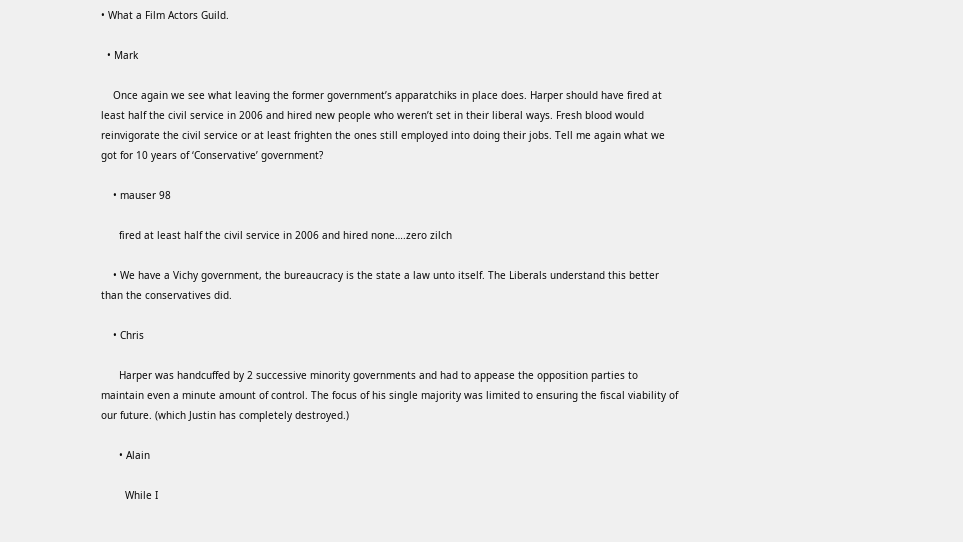• What a Film Actors Guild.

  • Mark

    Once again we see what leaving the former government’s apparatchiks in place does. Harper should have fired at least half the civil service in 2006 and hired new people who weren’t set in their liberal ways. Fresh blood would reinvigorate the civil service or at least frighten the ones still employed into doing their jobs. Tell me again what we got for 10 years of ‘Conservative’ government?

    • mauser 98

      fired at least half the civil service in 2006 and hired none….zero zilch

    • We have a Vichy government, the bureaucracy is the state a law unto itself. The Liberals understand this better than the conservatives did.

    • Chris

      Harper was handcuffed by 2 successive minority governments and had to appease the opposition parties to maintain even a minute amount of control. The focus of his single majority was limited to ensuring the fiscal viability of our future. (which Justin has completely destroyed.)

      • Alain

        While I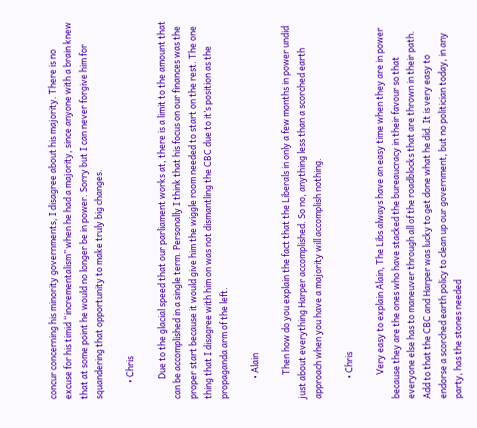concur concerning his minority governments, I disagree about his majority. There is no excuse for his timid “incrementalism” when he had a majority, since anyone with a brain knew that at some point he would no longer be in power. Sorry but I can never forgive him for squandering that opportunity to make truly big changes.

        • Chris

          Due to the glacial speed that our parliament works at, there is a limit to the amount that can be accomplished in a single term. Personally I think that his focus on our finances was the proper start because it would give him the wiggle room needed to start on the rest. The one thing that I disagree with him on was not dismantling the CBC due to it’s position as the propaganda arm of the left.

          • Alain

            Then how do you explain the fact that the Liberals in only a few months in power undid just about everything Harper accomplished. So no, anything less than a scorched earth approach when you have a majority will accomplish nothing.

          • Chris

            Very easy to explain Alain, The Libs always have an easy time when they are in power because they are the ones who have stacked the bureaucracy in their favour so that everyone else has to maneuver through all of the roadblocks that are thrown in their path. Add to that the CBC and Harper was lucky to get done what he did. It is very easy to endorse a scorched earth policy to clean up our government, but no politician today, in any party, has the stones needed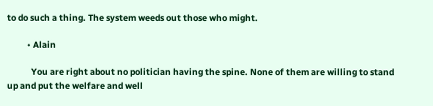to do such a thing. The system weeds out those who might.

          • Alain

            You are right about no politician having the spine. None of them are willing to stand up and put the welfare and well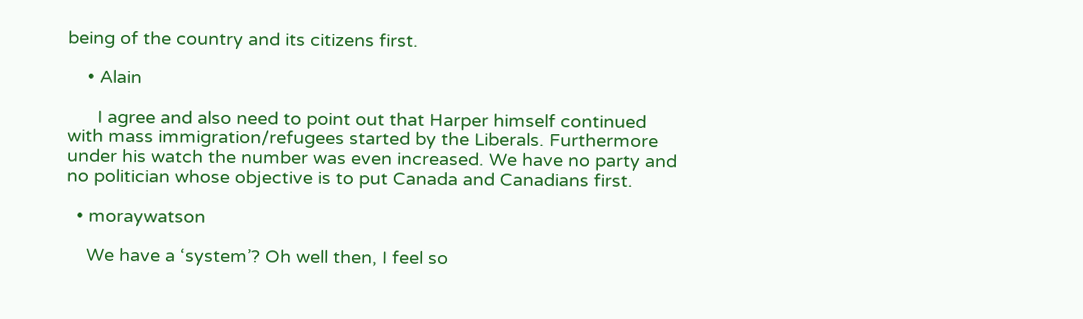being of the country and its citizens first.

    • Alain

      I agree and also need to point out that Harper himself continued with mass immigration/refugees started by the Liberals. Furthermore under his watch the number was even increased. We have no party and no politician whose objective is to put Canada and Canadians first.

  • moraywatson

    We have a ‘system’? Oh well then, I feel so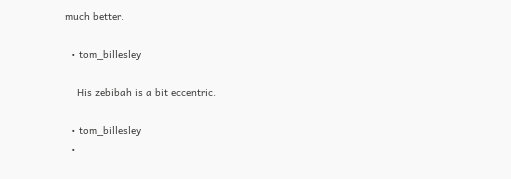much better.

  • tom_billesley

    His zebibah is a bit eccentric.

  • tom_billesley
  •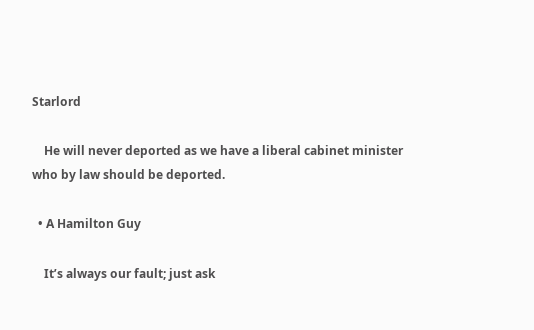Starlord

    He will never deported as we have a liberal cabinet minister who by law should be deported.

  • A Hamilton Guy

    It’s always our fault; just ask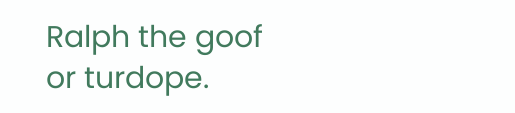Ralph the goof or turdope.